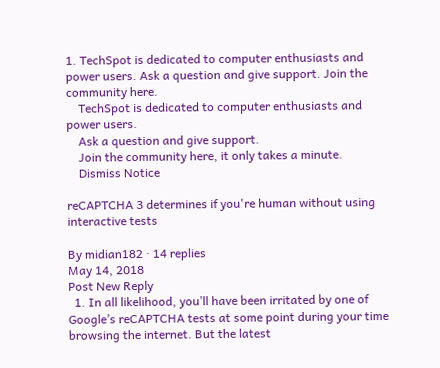1. TechSpot is dedicated to computer enthusiasts and power users. Ask a question and give support. Join the community here.
    TechSpot is dedicated to computer enthusiasts and power users.
    Ask a question and give support.
    Join the community here, it only takes a minute.
    Dismiss Notice

reCAPTCHA 3 determines if you're human without using interactive tests

By midian182 · 14 replies
May 14, 2018
Post New Reply
  1. In all likelihood, you’ll have been irritated by one of Google’s reCAPTCHA tests at some point during your time browsing the internet. But the latest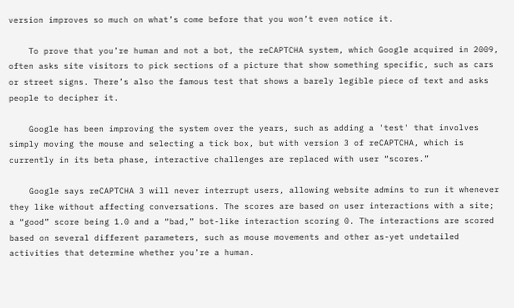version improves so much on what’s come before that you won’t even notice it.

    To prove that you’re human and not a bot, the reCAPTCHA system, which Google acquired in 2009, often asks site visitors to pick sections of a picture that show something specific, such as cars or street signs. There’s also the famous test that shows a barely legible piece of text and asks people to decipher it.

    Google has been improving the system over the years, such as adding a 'test' that involves simply moving the mouse and selecting a tick box, but with version 3 of reCAPTCHA, which is currently in its beta phase, interactive challenges are replaced with user “scores.”

    Google says reCAPTCHA 3 will never interrupt users, allowing website admins to run it whenever they like without affecting conversations. The scores are based on user interactions with a site; a “good” score being 1.0 and a “bad,” bot-like interaction scoring 0. The interactions are scored based on several different parameters, such as mouse movements and other as-yet undetailed activities that determine whether you’re a human.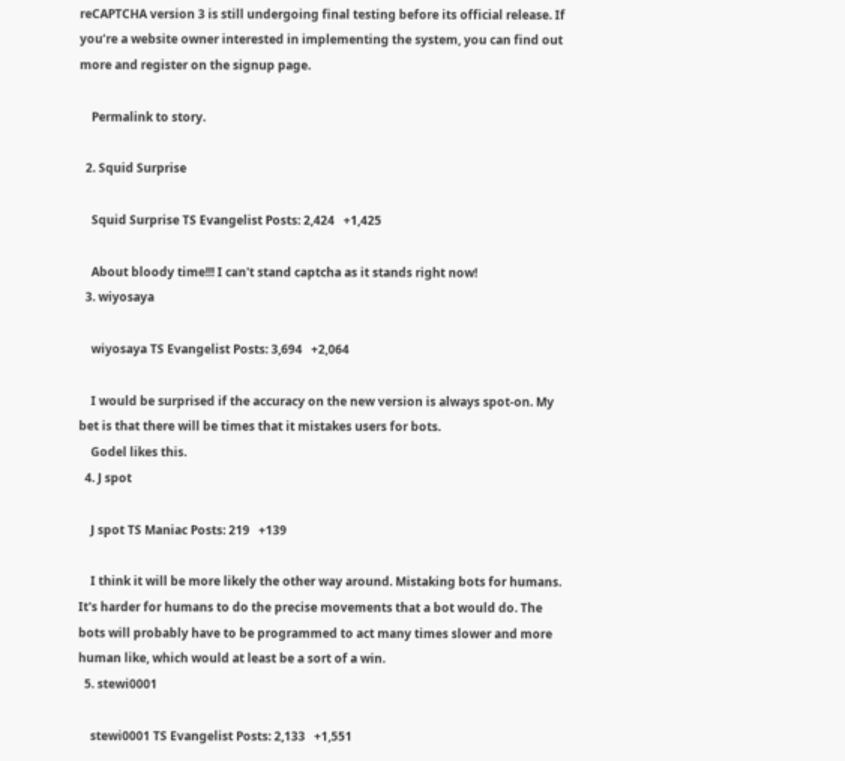reCAPTCHA version 3 is still undergoing final testing before its official release. If you’re a website owner interested in implementing the system, you can find out more and register on the signup page.

    Permalink to story.

  2. Squid Surprise

    Squid Surprise TS Evangelist Posts: 2,424   +1,425

    About bloody time!!! I can't stand captcha as it stands right now!
  3. wiyosaya

    wiyosaya TS Evangelist Posts: 3,694   +2,064

    I would be surprised if the accuracy on the new version is always spot-on. My bet is that there will be times that it mistakes users for bots.
    Godel likes this.
  4. J spot

    J spot TS Maniac Posts: 219   +139

    I think it will be more likely the other way around. Mistaking bots for humans. It's harder for humans to do the precise movements that a bot would do. The bots will probably have to be programmed to act many times slower and more human like, which would at least be a sort of a win.
  5. stewi0001

    stewi0001 TS Evangelist Posts: 2,133   +1,551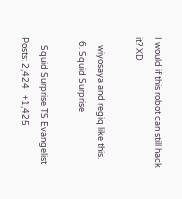I would if this robot can still hack it? XD

    wiyosaya and regiq like this.
  6. Squid Surprise

    Squid Surprise TS Evangelist Posts: 2,424   +1,425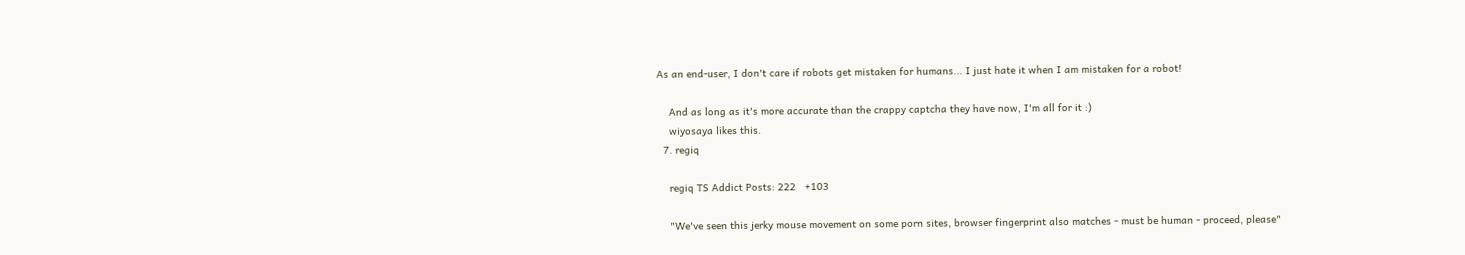As an end-user, I don't care if robots get mistaken for humans... I just hate it when I am mistaken for a robot!

    And as long as it's more accurate than the crappy captcha they have now, I'm all for it :)
    wiyosaya likes this.
  7. regiq

    regiq TS Addict Posts: 222   +103

    "We've seen this jerky mouse movement on some porn sites, browser fingerprint also matches - must be human - proceed, please"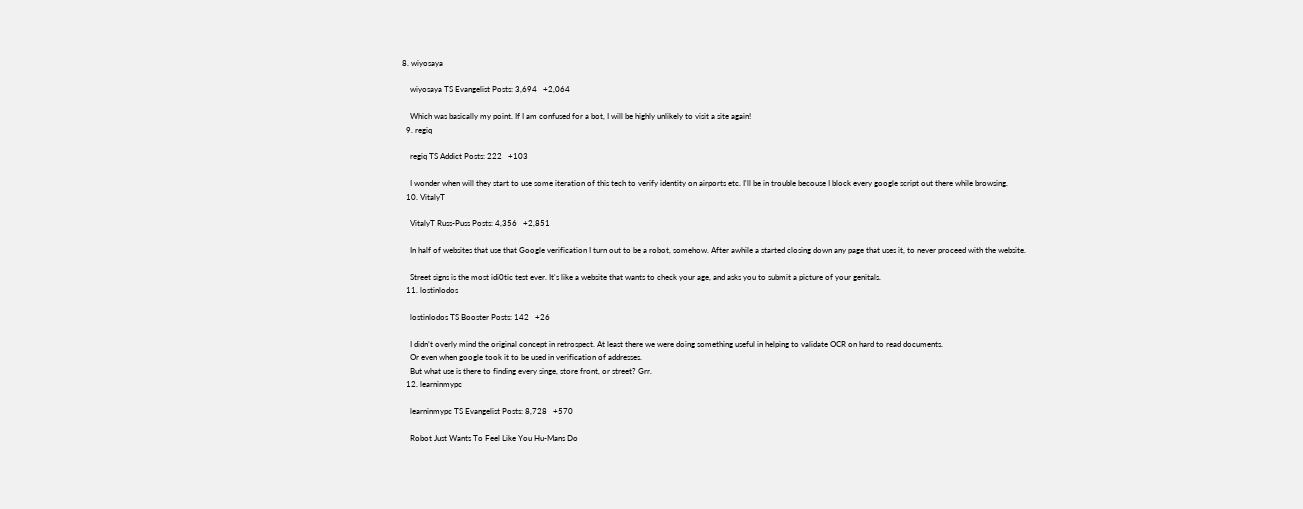8. wiyosaya

    wiyosaya TS Evangelist Posts: 3,694   +2,064

    Which was basically my point. If I am confused for a bot, I will be highly unlikely to visit a site again!
  9. regiq

    regiq TS Addict Posts: 222   +103

    I wonder when will they start to use some iteration of this tech to verify identity on airports etc. I'll be in trouble becouse I block every google script out there while browsing.
  10. VitalyT

    VitalyT Russ-Puss Posts: 4,356   +2,851

    In half of websites that use that Google verification I turn out to be a robot, somehow. After awhile a started closing down any page that uses it, to never proceed with the website.

    Street signs is the most idi0tic test ever. It's like a website that wants to check your age, and asks you to submit a picture of your genitals.
  11. lostinlodos

    lostinlodos TS Booster Posts: 142   +26

    I didn’t overly mind the original concept in retrospect. At least there we were doing something useful in helping to validate OCR on hard to read documents.
    Or even when google took it to be used in verification of addresses.
    But what use is there to finding every singe, store front, or street? Grr.
  12. learninmypc

    learninmypc TS Evangelist Posts: 8,728   +570

    Robot Just Wants To Feel Like You Hu-Mans Do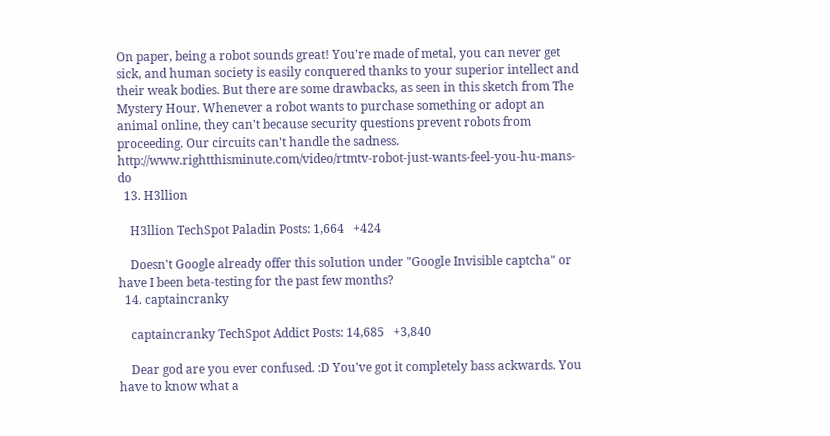On paper, being a robot sounds great! You're made of metal, you can never get sick, and human society is easily conquered thanks to your superior intellect and their weak bodies. But there are some drawbacks, as seen in this sketch from The Mystery Hour. Whenever a robot wants to purchase something or adopt an animal online, they can't because security questions prevent robots from proceeding. Our circuits can't handle the sadness. http://www.rightthisminute.com/video/rtmtv-robot-just-wants-feel-you-hu-mans-do
  13. H3llion

    H3llion TechSpot Paladin Posts: 1,664   +424

    Doesn't Google already offer this solution under "Google Invisible captcha" or have I been beta-testing for the past few months?
  14. captaincranky

    captaincranky TechSpot Addict Posts: 14,685   +3,840

    Dear god are you ever confused. :D You've got it completely bass ackwards. You have to know what a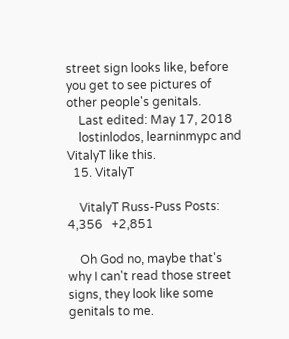street sign looks like, before you get to see pictures of other people's genitals.
    Last edited: May 17, 2018
    lostinlodos, learninmypc and VitalyT like this.
  15. VitalyT

    VitalyT Russ-Puss Posts: 4,356   +2,851

    Oh God no, maybe that's why I can't read those street signs, they look like some genitals to me.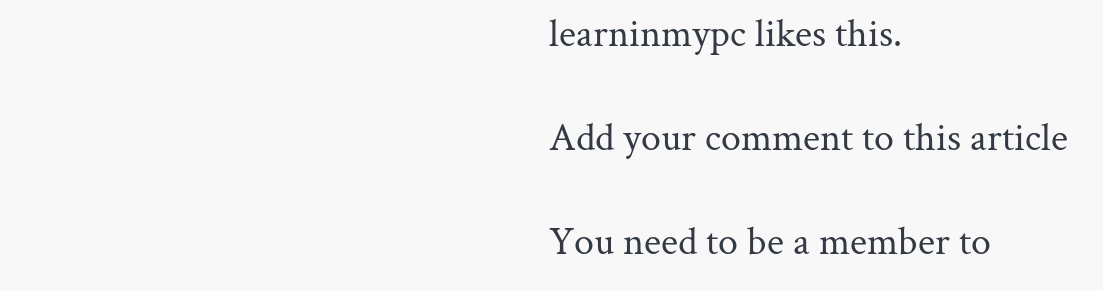learninmypc likes this.

Add your comment to this article

You need to be a member to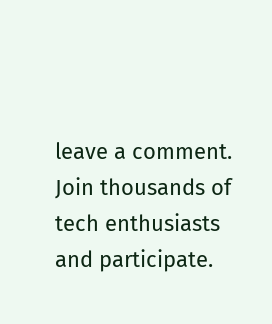leave a comment. Join thousands of tech enthusiasts and participate.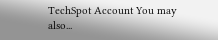TechSpot Account You may also...